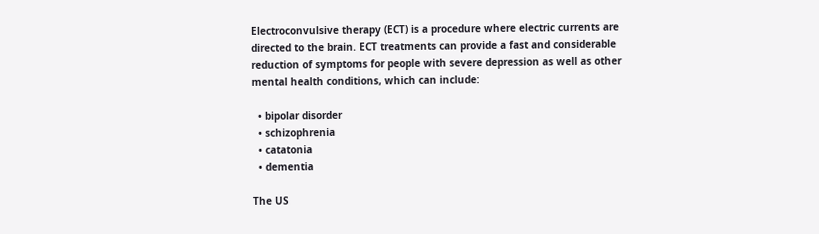Electroconvulsive therapy (ECT) is a procedure where electric currents are directed to the brain. ECT treatments can provide a fast and considerable reduction of symptoms for people with severe depression as well as other mental health conditions, which can include:

  • bipolar disorder
  • schizophrenia
  • catatonia
  • dementia

The US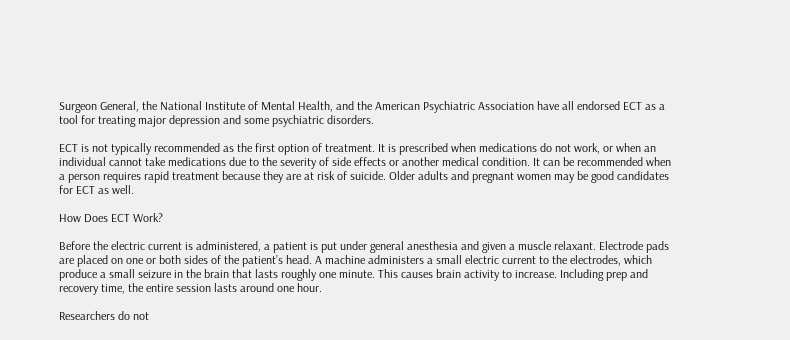Surgeon General, the National Institute of Mental Health, and the American Psychiatric Association have all endorsed ECT as a tool for treating major depression and some psychiatric disorders.

ECT is not typically recommended as the first option of treatment. It is prescribed when medications do not work, or when an individual cannot take medications due to the severity of side effects or another medical condition. It can be recommended when a person requires rapid treatment because they are at risk of suicide. Older adults and pregnant women may be good candidates for ECT as well.

How Does ECT Work?

Before the electric current is administered, a patient is put under general anesthesia and given a muscle relaxant. Electrode pads are placed on one or both sides of the patient’s head. A machine administers a small electric current to the electrodes, which produce a small seizure in the brain that lasts roughly one minute. This causes brain activity to increase. Including prep and recovery time, the entire session lasts around one hour.

Researchers do not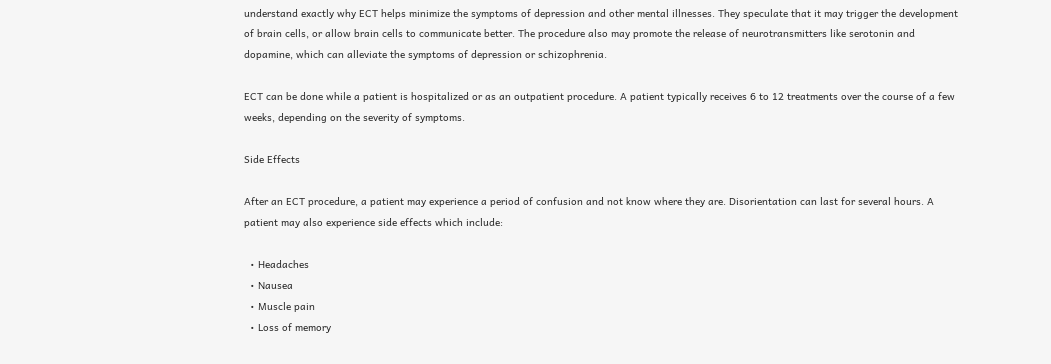understand exactly why ECT helps minimize the symptoms of depression and other mental illnesses. They speculate that it may trigger the development of brain cells, or allow brain cells to communicate better. The procedure also may promote the release of neurotransmitters like serotonin and dopamine, which can alleviate the symptoms of depression or schizophrenia.

ECT can be done while a patient is hospitalized or as an outpatient procedure. A patient typically receives 6 to 12 treatments over the course of a few weeks, depending on the severity of symptoms.

Side Effects

After an ECT procedure, a patient may experience a period of confusion and not know where they are. Disorientation can last for several hours. A patient may also experience side effects which include:

  • Headaches
  • Nausea
  • Muscle pain
  • Loss of memory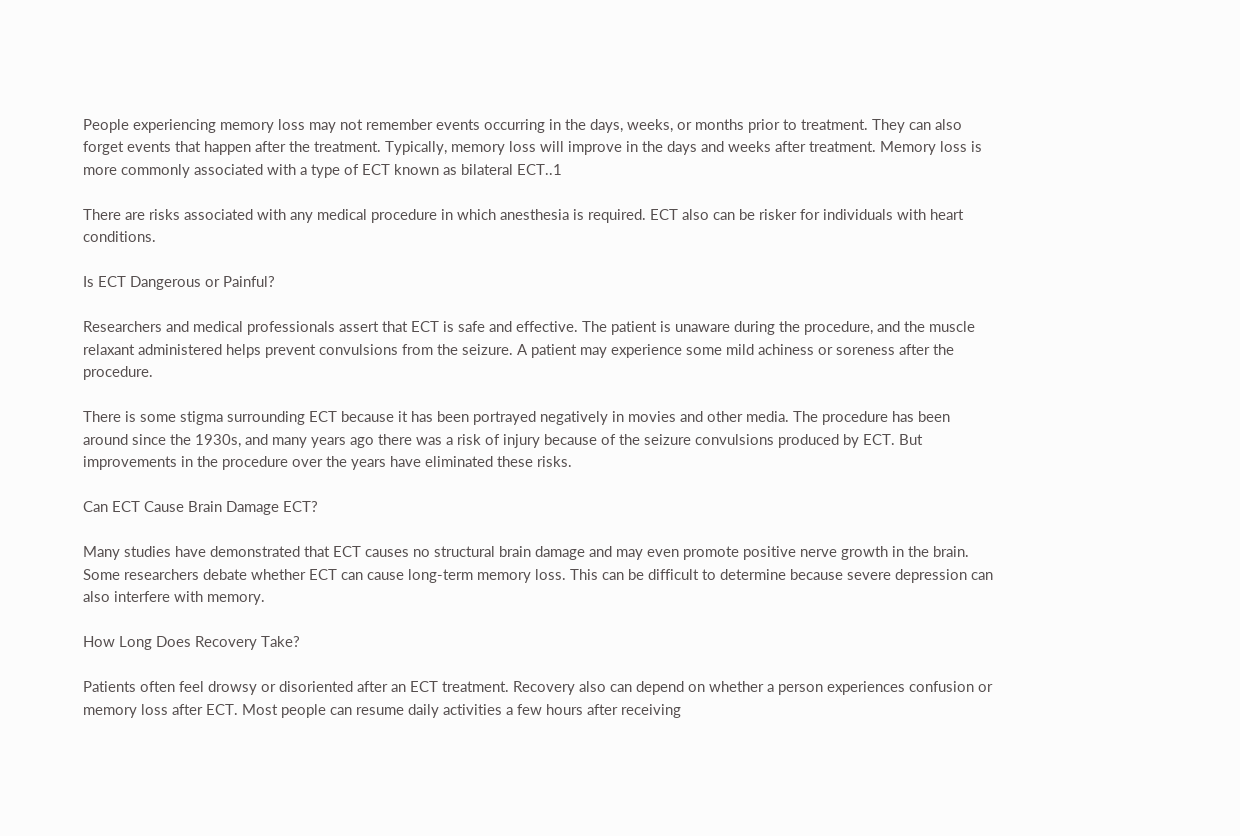People experiencing memory loss may not remember events occurring in the days, weeks, or months prior to treatment. They can also forget events that happen after the treatment. Typically, memory loss will improve in the days and weeks after treatment. Memory loss is more commonly associated with a type of ECT known as bilateral ECT..1

There are risks associated with any medical procedure in which anesthesia is required. ECT also can be risker for individuals with heart conditions.

Is ECT Dangerous or Painful?

Researchers and medical professionals assert that ECT is safe and effective. The patient is unaware during the procedure, and the muscle relaxant administered helps prevent convulsions from the seizure. A patient may experience some mild achiness or soreness after the procedure.

There is some stigma surrounding ECT because it has been portrayed negatively in movies and other media. The procedure has been around since the 1930s, and many years ago there was a risk of injury because of the seizure convulsions produced by ECT. But improvements in the procedure over the years have eliminated these risks.

Can ECT Cause Brain Damage ECT?

Many studies have demonstrated that ECT causes no structural brain damage and may even promote positive nerve growth in the brain. Some researchers debate whether ECT can cause long-term memory loss. This can be difficult to determine because severe depression can also interfere with memory.

How Long Does Recovery Take?

Patients often feel drowsy or disoriented after an ECT treatment. Recovery also can depend on whether a person experiences confusion or memory loss after ECT. Most people can resume daily activities a few hours after receiving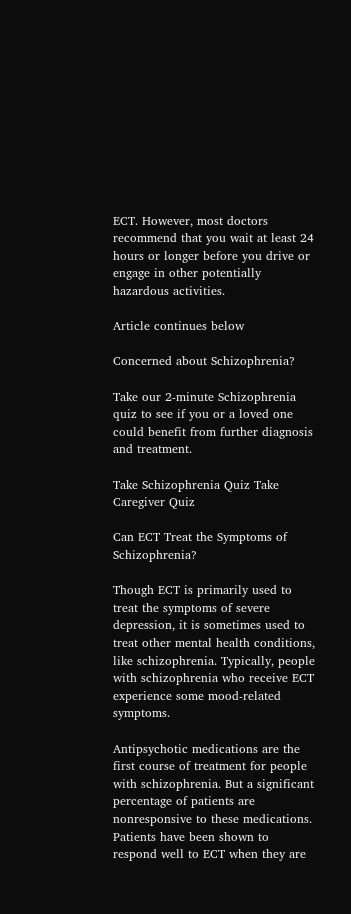ECT. However, most doctors recommend that you wait at least 24 hours or longer before you drive or engage in other potentially hazardous activities.

Article continues below

Concerned about Schizophrenia?

Take our 2-minute Schizophrenia quiz to see if you or a loved one could benefit from further diagnosis and treatment.

Take Schizophrenia Quiz Take Caregiver Quiz

Can ECT Treat the Symptoms of Schizophrenia?

Though ECT is primarily used to treat the symptoms of severe depression, it is sometimes used to treat other mental health conditions, like schizophrenia. Typically, people with schizophrenia who receive ECT experience some mood-related symptoms.

Antipsychotic medications are the first course of treatment for people with schizophrenia. But a significant percentage of patients are nonresponsive to these medications. Patients have been shown to respond well to ECT when they are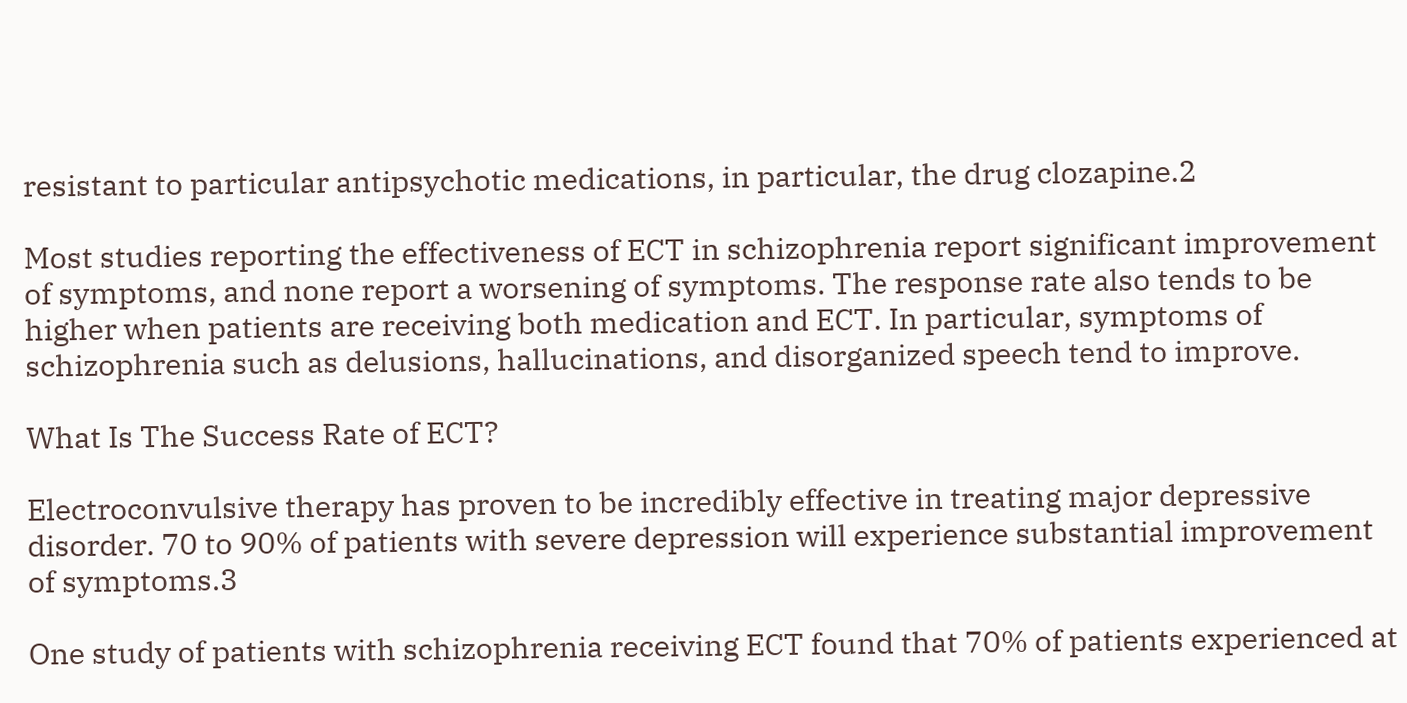resistant to particular antipsychotic medications, in particular, the drug clozapine.2

Most studies reporting the effectiveness of ECT in schizophrenia report significant improvement of symptoms, and none report a worsening of symptoms. The response rate also tends to be higher when patients are receiving both medication and ECT. In particular, symptoms of schizophrenia such as delusions, hallucinations, and disorganized speech tend to improve.

What Is The Success Rate of ECT?

Electroconvulsive therapy has proven to be incredibly effective in treating major depressive disorder. 70 to 90% of patients with severe depression will experience substantial improvement of symptoms.3

One study of patients with schizophrenia receiving ECT found that 70% of patients experienced at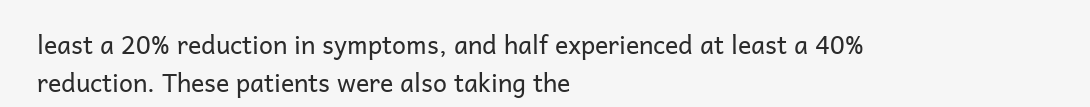least a 20% reduction in symptoms, and half experienced at least a 40% reduction. These patients were also taking the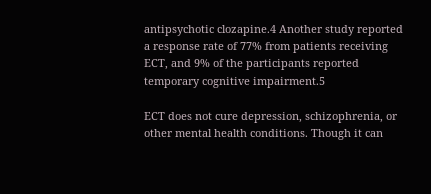antipsychotic clozapine.4 Another study reported a response rate of 77% from patients receiving ECT, and 9% of the participants reported temporary cognitive impairment.5

ECT does not cure depression, schizophrenia, or other mental health conditions. Though it can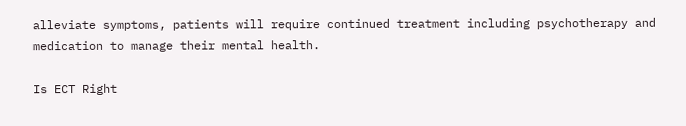alleviate symptoms, patients will require continued treatment including psychotherapy and medication to manage their mental health.

Is ECT Right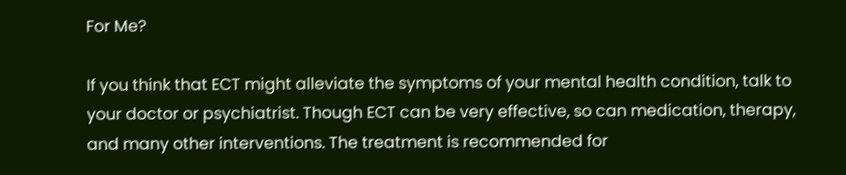For Me?

If you think that ECT might alleviate the symptoms of your mental health condition, talk to your doctor or psychiatrist. Though ECT can be very effective, so can medication, therapy, and many other interventions. The treatment is recommended for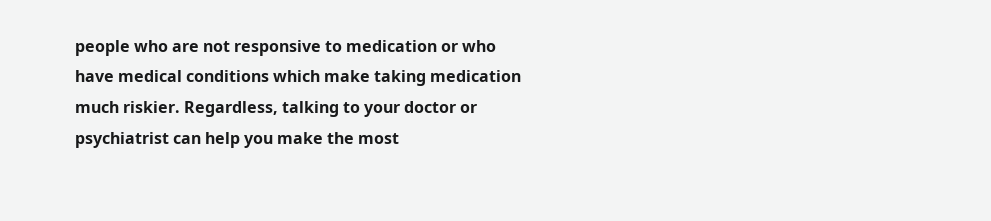people who are not responsive to medication or who have medical conditions which make taking medication much riskier. Regardless, talking to your doctor or psychiatrist can help you make the most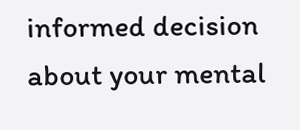informed decision about your mental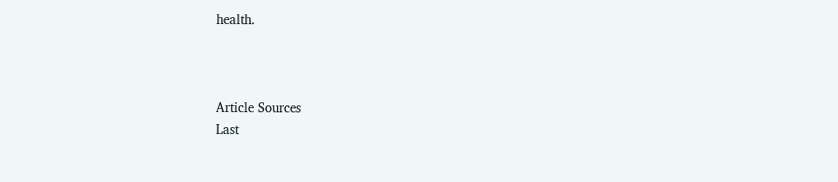health.



Article Sources
Last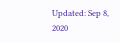Updated: Sep 8, 2020